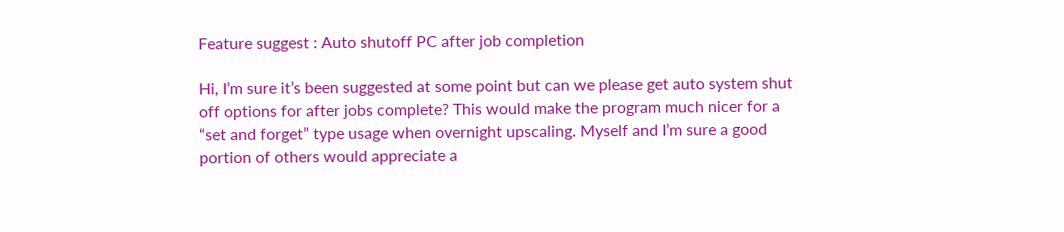Feature suggest : Auto shutoff PC after job completion

Hi, I’m sure it’s been suggested at some point but can we please get auto system shut off options for after jobs complete? This would make the program much nicer for a “set and forget” type usage when overnight upscaling. Myself and I’m sure a good portion of others would appreciate a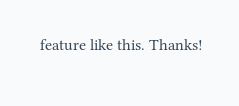feature like this. Thanks!